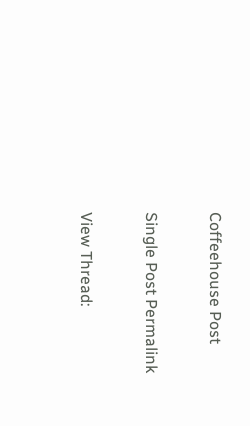Coffeehouse Post

Single Post Permalink

View Thread: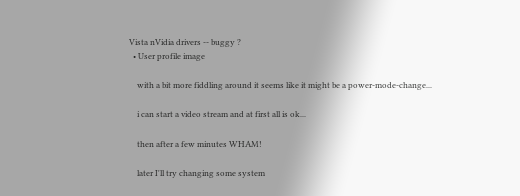Vista nVidia drivers -- buggy ?
  • User profile image

    with a bit more fiddling around it seems like it might be a power-mode-change...

    i can start a video stream and at first all is ok...

    then after a few minutes WHAM!

    later I'll try changing some system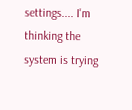settings.... I'm thinking the system is trying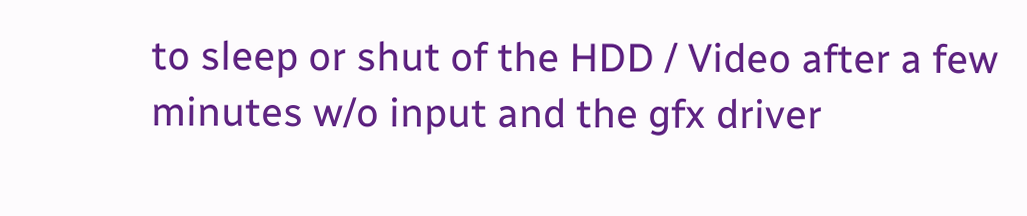to sleep or shut of the HDD / Video after a few minutes w/o input and the gfx driver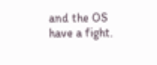and the OS have a fight.